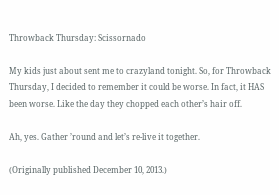Throwback Thursday: Scissornado

My kids just about sent me to crazyland tonight. So, for Throwback Thursday, I decided to remember it could be worse. In fact, it HAS been worse. Like the day they chopped each other’s hair off.

Ah, yes. Gather ’round and let’s re-live it together.

(Originally published December 10, 2013.)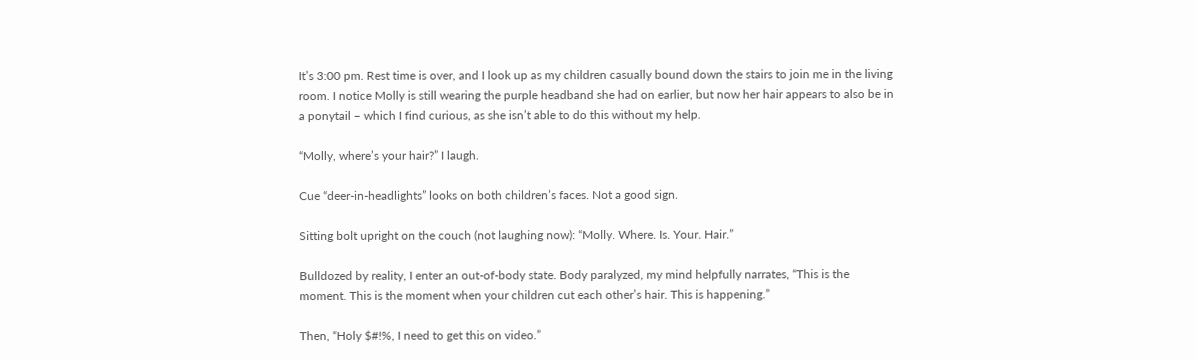It’s 3:00 pm. Rest time is over, and I look up as my children casually bound down the stairs to join me in the living room. I notice Molly is still wearing the purple headband she had on earlier, but now her hair appears to also be in a ponytail – which I find curious, as she isn’t able to do this without my help.

“Molly, where’s your hair?” I laugh.

Cue “deer-in-headlights” looks on both children’s faces. Not a good sign.

Sitting bolt upright on the couch (not laughing now): “Molly. Where. Is. Your. Hair.”

Bulldozed by reality, I enter an out-of-body state. Body paralyzed, my mind helpfully narrates, “This is the moment. This is the moment when your children cut each other’s hair. This is happening.”

Then, “Holy $#!%, I need to get this on video.”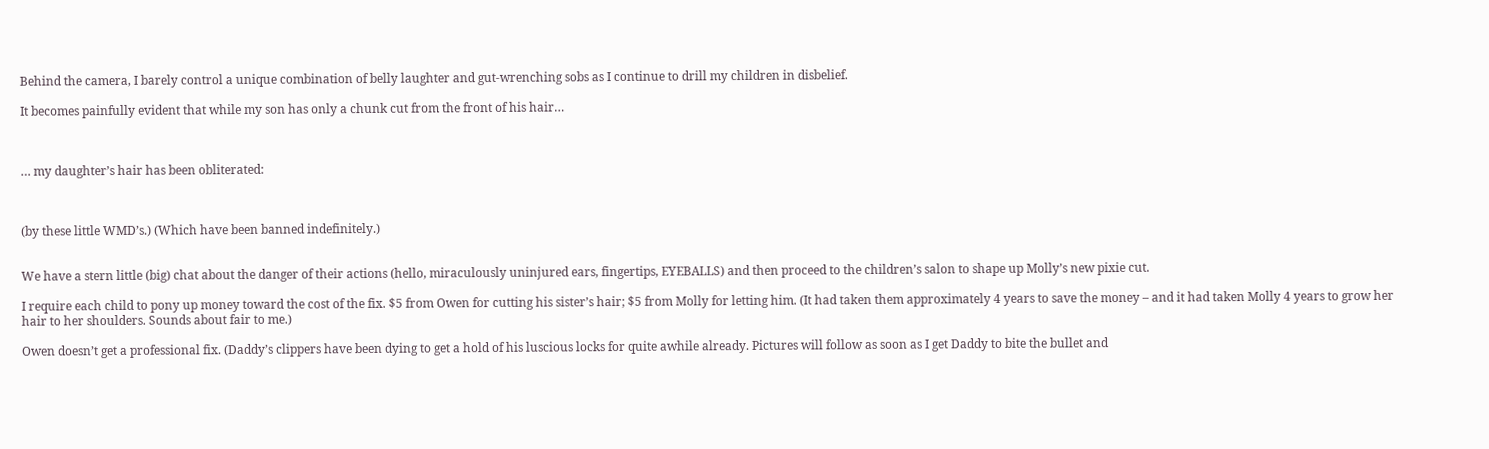Behind the camera, I barely control a unique combination of belly laughter and gut-wrenching sobs as I continue to drill my children in disbelief.

It becomes painfully evident that while my son has only a chunk cut from the front of his hair…



… my daughter’s hair has been obliterated:



(by these little WMD’s.) (Which have been banned indefinitely.)


We have a stern little (big) chat about the danger of their actions (hello, miraculously uninjured ears, fingertips, EYEBALLS) and then proceed to the children’s salon to shape up Molly’s new pixie cut.

I require each child to pony up money toward the cost of the fix. $5 from Owen for cutting his sister’s hair; $5 from Molly for letting him. (It had taken them approximately 4 years to save the money – and it had taken Molly 4 years to grow her hair to her shoulders. Sounds about fair to me.)

Owen doesn’t get a professional fix. (Daddy’s clippers have been dying to get a hold of his luscious locks for quite awhile already. Pictures will follow as soon as I get Daddy to bite the bullet and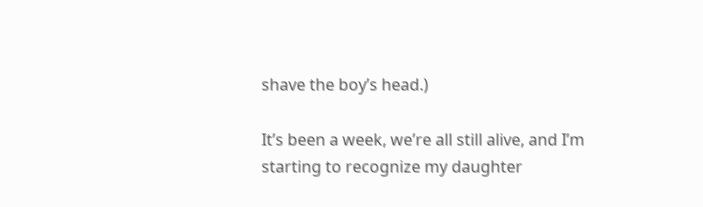shave the boy’s head.)

It’s been a week, we’re all still alive, and I’m starting to recognize my daughter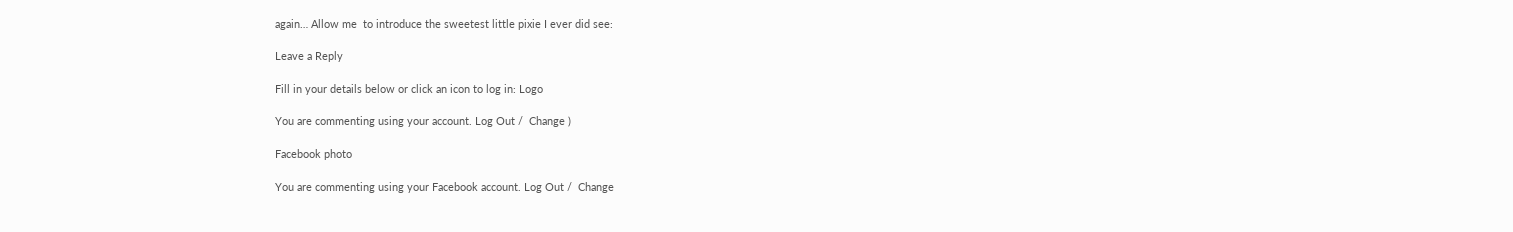again… Allow me  to introduce the sweetest little pixie I ever did see:

Leave a Reply

Fill in your details below or click an icon to log in: Logo

You are commenting using your account. Log Out /  Change )

Facebook photo

You are commenting using your Facebook account. Log Out /  Change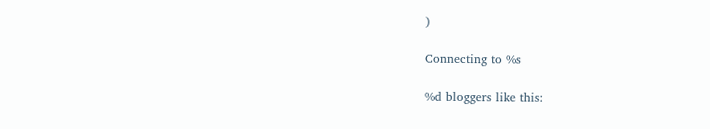)

Connecting to %s

%d bloggers like this: